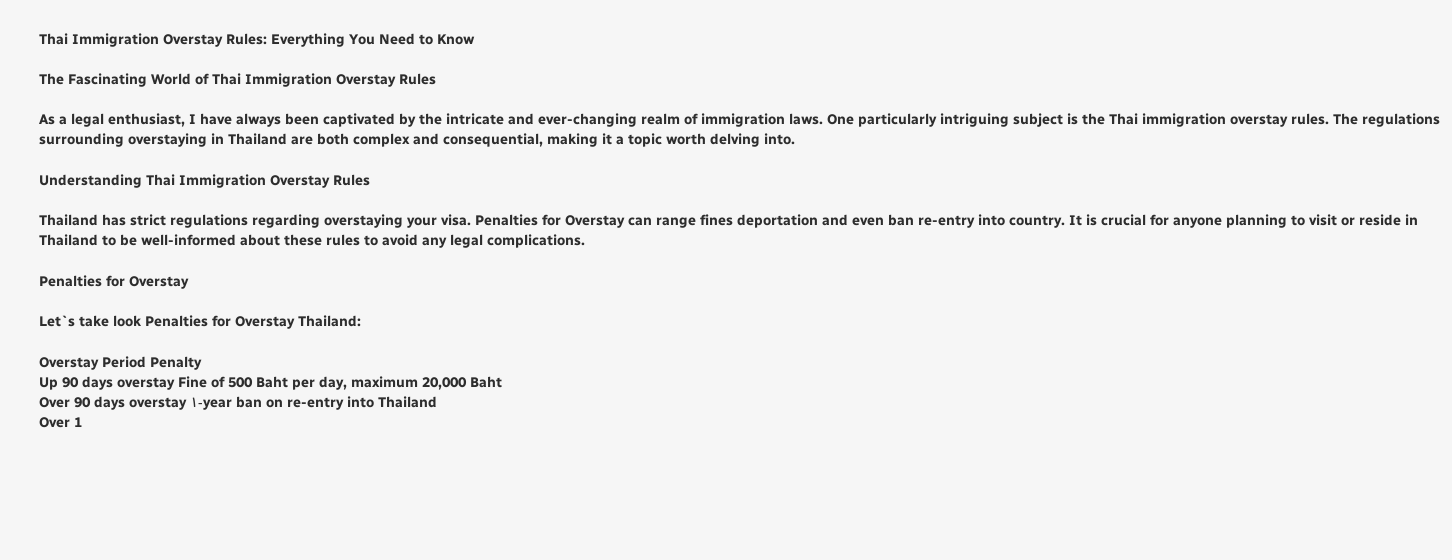Thai Immigration Overstay Rules: Everything You Need to Know

The Fascinating World of Thai Immigration Overstay Rules

As a legal enthusiast, I have always been captivated by the intricate and ever-changing realm of immigration laws. One particularly intriguing subject is the Thai immigration overstay rules. The regulations surrounding overstaying in Thailand are both complex and consequential, making it a topic worth delving into.

Understanding Thai Immigration Overstay Rules

Thailand has strict regulations regarding overstaying your visa. Penalties for Overstay can range fines deportation and even ban re-entry into country. It is crucial for anyone planning to visit or reside in Thailand to be well-informed about these rules to avoid any legal complications.

Penalties for Overstay

Let`s take look Penalties for Overstay Thailand:

Overstay Period Penalty
Up 90 days overstay Fine of 500 Baht per day, maximum 20,000 Baht
Over 90 days overstay ۱-year ban on re-entry into Thailand
Over 1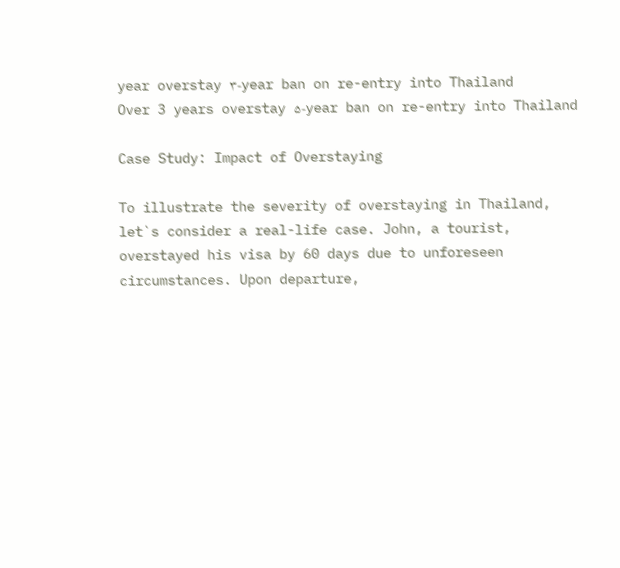year overstay ۳-year ban on re-entry into Thailand
Over 3 years overstay ۵-year ban on re-entry into Thailand

Case Study: Impact of Overstaying

To illustrate the severity of overstaying in Thailand, let`s consider a real-life case. John, a tourist, overstayed his visa by 60 days due to unforeseen circumstances. Upon departure,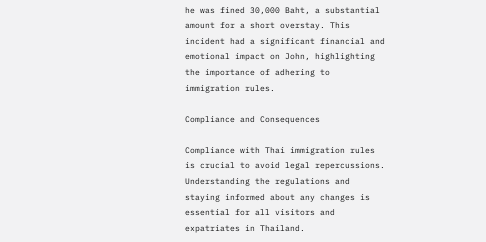he was fined 30,000 Baht, a substantial amount for a short overstay. This incident had a significant financial and emotional impact on John, highlighting the importance of adhering to immigration rules.

Compliance and Consequences

Compliance with Thai immigration rules is crucial to avoid legal repercussions. Understanding the regulations and staying informed about any changes is essential for all visitors and expatriates in Thailand.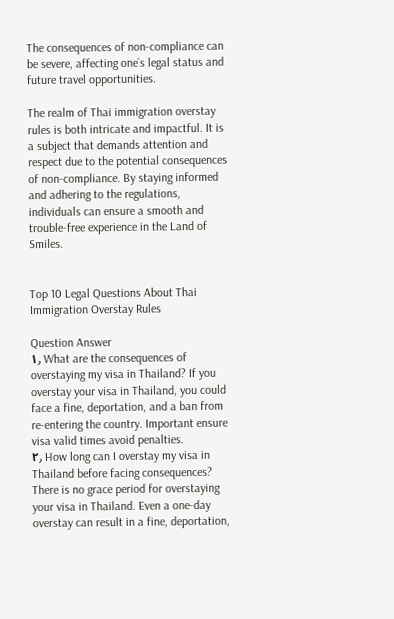The consequences of non-compliance can be severe, affecting one`s legal status and future travel opportunities.

The realm of Thai immigration overstay rules is both intricate and impactful. It is a subject that demands attention and respect due to the potential consequences of non-compliance. By staying informed and adhering to the regulations, individuals can ensure a smooth and trouble-free experience in the Land of Smiles.


Top 10 Legal Questions About Thai Immigration Overstay Rules

Question Answer
۱٫ What are the consequences of overstaying my visa in Thailand? If you overstay your visa in Thailand, you could face a fine, deportation, and a ban from re-entering the country. Important ensure visa valid times avoid penalties.
۲٫ How long can I overstay my visa in Thailand before facing consequences? There is no grace period for overstaying your visa in Thailand. Even a one-day overstay can result in a fine, deportation,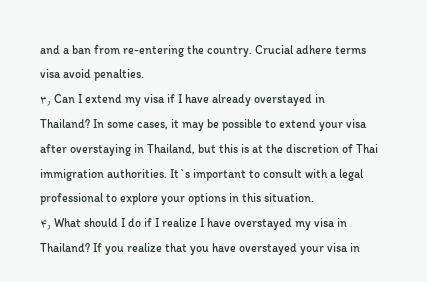and a ban from re-entering the country. Crucial adhere terms visa avoid penalties.
۳٫ Can I extend my visa if I have already overstayed in Thailand? In some cases, it may be possible to extend your visa after overstaying in Thailand, but this is at the discretion of Thai immigration authorities. It`s important to consult with a legal professional to explore your options in this situation.
۴٫ What should I do if I realize I have overstayed my visa in Thailand? If you realize that you have overstayed your visa in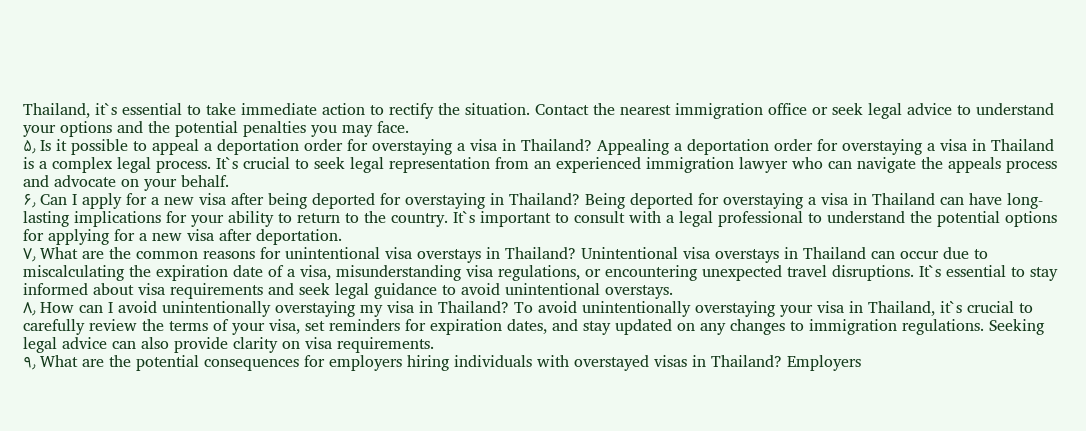Thailand, it`s essential to take immediate action to rectify the situation. Contact the nearest immigration office or seek legal advice to understand your options and the potential penalties you may face.
۵٫ Is it possible to appeal a deportation order for overstaying a visa in Thailand? Appealing a deportation order for overstaying a visa in Thailand is a complex legal process. It`s crucial to seek legal representation from an experienced immigration lawyer who can navigate the appeals process and advocate on your behalf.
۶٫ Can I apply for a new visa after being deported for overstaying in Thailand? Being deported for overstaying a visa in Thailand can have long-lasting implications for your ability to return to the country. It`s important to consult with a legal professional to understand the potential options for applying for a new visa after deportation.
۷٫ What are the common reasons for unintentional visa overstays in Thailand? Unintentional visa overstays in Thailand can occur due to miscalculating the expiration date of a visa, misunderstanding visa regulations, or encountering unexpected travel disruptions. It`s essential to stay informed about visa requirements and seek legal guidance to avoid unintentional overstays.
۸٫ How can I avoid unintentionally overstaying my visa in Thailand? To avoid unintentionally overstaying your visa in Thailand, it`s crucial to carefully review the terms of your visa, set reminders for expiration dates, and stay updated on any changes to immigration regulations. Seeking legal advice can also provide clarity on visa requirements.
۹٫ What are the potential consequences for employers hiring individuals with overstayed visas in Thailand? Employers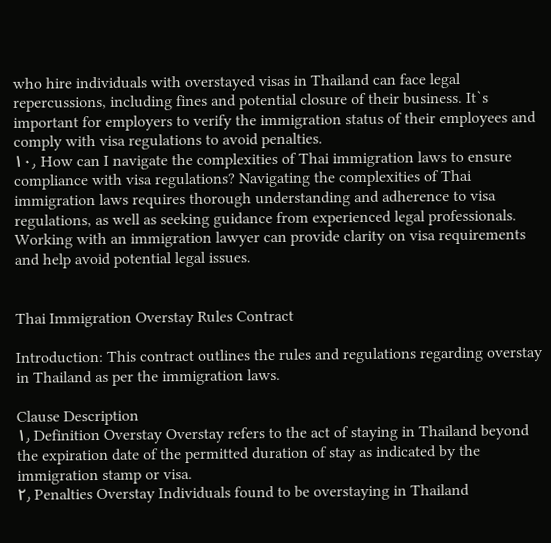who hire individuals with overstayed visas in Thailand can face legal repercussions, including fines and potential closure of their business. It`s important for employers to verify the immigration status of their employees and comply with visa regulations to avoid penalties.
۱۰٫ How can I navigate the complexities of Thai immigration laws to ensure compliance with visa regulations? Navigating the complexities of Thai immigration laws requires thorough understanding and adherence to visa regulations, as well as seeking guidance from experienced legal professionals. Working with an immigration lawyer can provide clarity on visa requirements and help avoid potential legal issues.


Thai Immigration Overstay Rules Contract

Introduction: This contract outlines the rules and regulations regarding overstay in Thailand as per the immigration laws.

Clause Description
۱٫ Definition Overstay Overstay refers to the act of staying in Thailand beyond the expiration date of the permitted duration of stay as indicated by the immigration stamp or visa.
۲٫ Penalties Overstay Individuals found to be overstaying in Thailand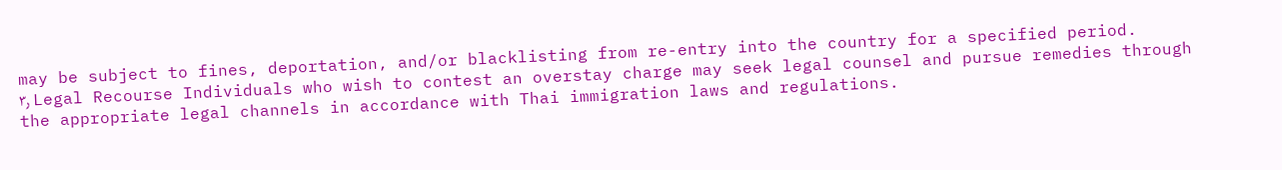may be subject to fines, deportation, and/or blacklisting from re-entry into the country for a specified period.
۳٫ Legal Recourse Individuals who wish to contest an overstay charge may seek legal counsel and pursue remedies through the appropriate legal channels in accordance with Thai immigration laws and regulations.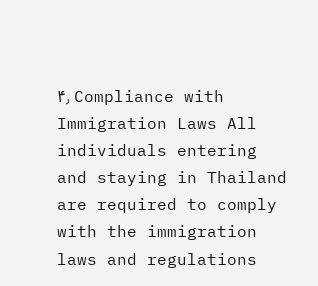۴٫ Compliance with Immigration Laws All individuals entering and staying in Thailand are required to comply with the immigration laws and regulations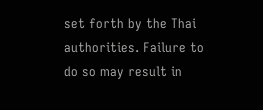set forth by the Thai authorities. Failure to do so may result in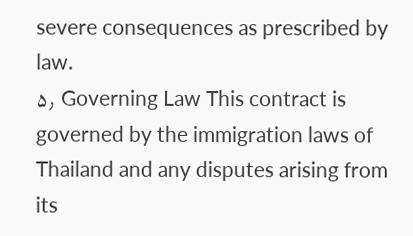severe consequences as prescribed by law.
۵٫ Governing Law This contract is governed by the immigration laws of Thailand and any disputes arising from its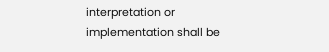interpretation or implementation shall be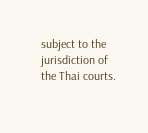subject to the jurisdiction of the Thai courts.